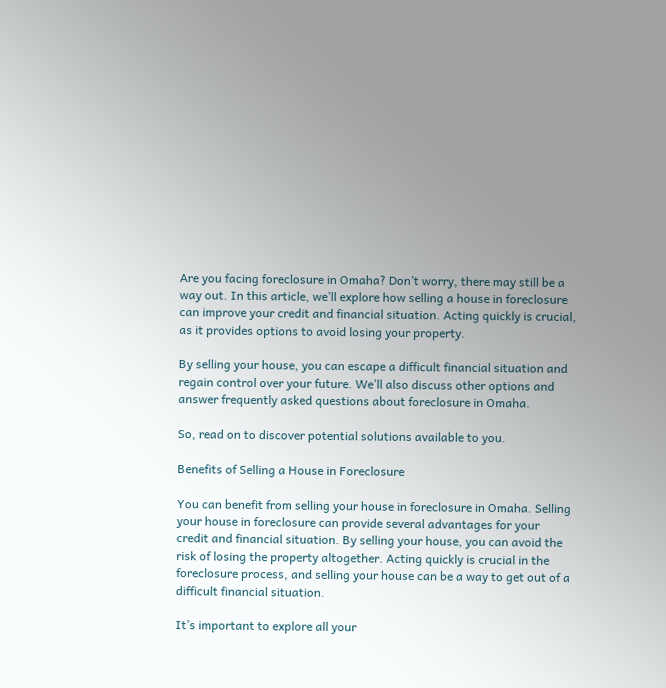Are you facing foreclosure in Omaha? Don’t worry, there may still be a way out. In this article, we’ll explore how selling a house in foreclosure can improve your credit and financial situation. Acting quickly is crucial, as it provides options to avoid losing your property.

By selling your house, you can escape a difficult financial situation and regain control over your future. We’ll also discuss other options and answer frequently asked questions about foreclosure in Omaha.

So, read on to discover potential solutions available to you.

Benefits of Selling a House in Foreclosure

You can benefit from selling your house in foreclosure in Omaha. Selling your house in foreclosure can provide several advantages for your credit and financial situation. By selling your house, you can avoid the risk of losing the property altogether. Acting quickly is crucial in the foreclosure process, and selling your house can be a way to get out of a difficult financial situation.

It’s important to explore all your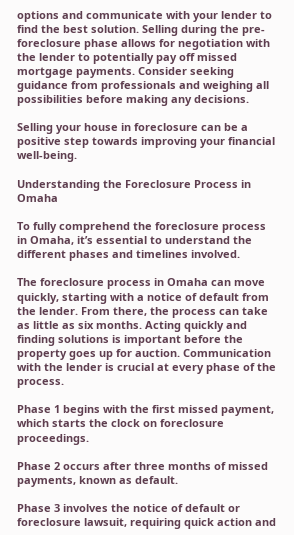options and communicate with your lender to find the best solution. Selling during the pre-foreclosure phase allows for negotiation with the lender to potentially pay off missed mortgage payments. Consider seeking guidance from professionals and weighing all possibilities before making any decisions.

Selling your house in foreclosure can be a positive step towards improving your financial well-being.

Understanding the Foreclosure Process in Omaha

To fully comprehend the foreclosure process in Omaha, it’s essential to understand the different phases and timelines involved.

The foreclosure process in Omaha can move quickly, starting with a notice of default from the lender. From there, the process can take as little as six months. Acting quickly and finding solutions is important before the property goes up for auction. Communication with the lender is crucial at every phase of the process.

Phase 1 begins with the first missed payment, which starts the clock on foreclosure proceedings.

Phase 2 occurs after three months of missed payments, known as default.

Phase 3 involves the notice of default or foreclosure lawsuit, requiring quick action and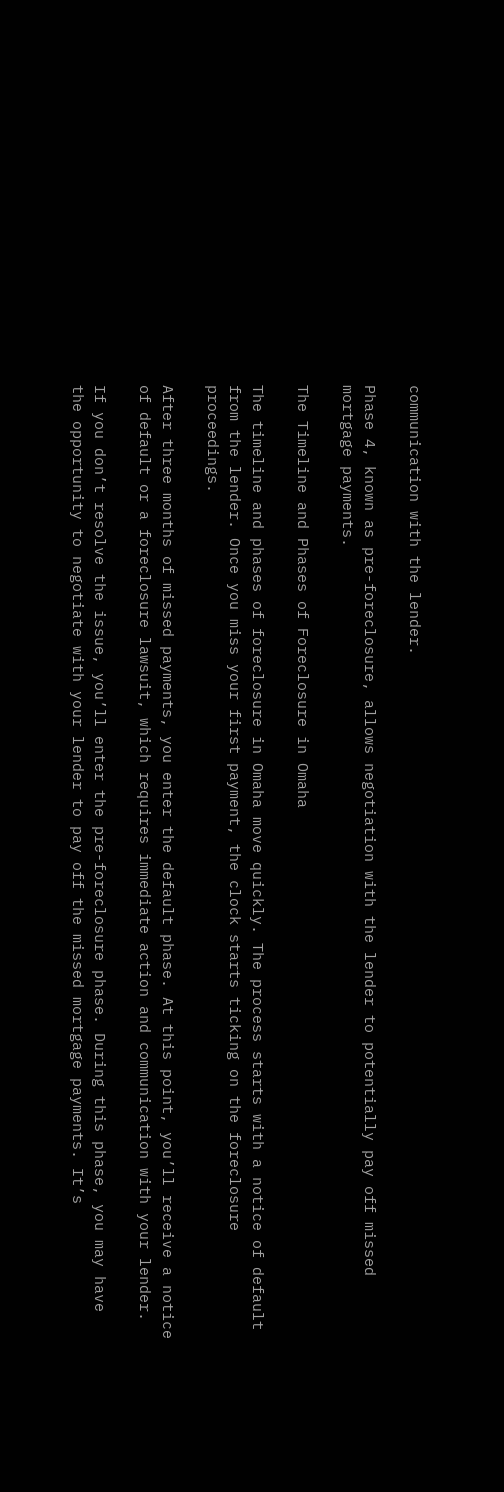communication with the lender.

Phase 4, known as pre-foreclosure, allows negotiation with the lender to potentially pay off missed mortgage payments.

The Timeline and Phases of Foreclosure in Omaha

The timeline and phases of foreclosure in Omaha move quickly. The process starts with a notice of default from the lender. Once you miss your first payment, the clock starts ticking on the foreclosure proceedings.

After three months of missed payments, you enter the default phase. At this point, you’ll receive a notice of default or a foreclosure lawsuit, which requires immediate action and communication with your lender.

If you don’t resolve the issue, you’ll enter the pre-foreclosure phase. During this phase, you may have the opportunity to negotiate with your lender to pay off the missed mortgage payments. It’s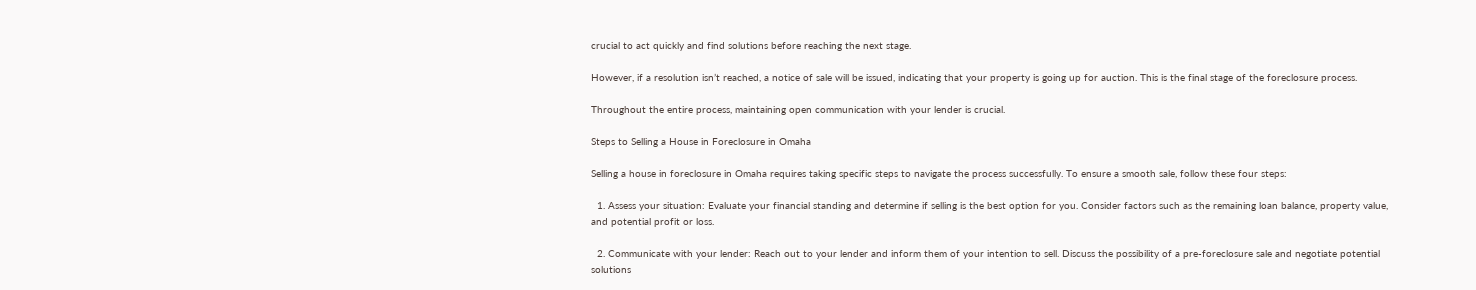crucial to act quickly and find solutions before reaching the next stage.

However, if a resolution isn’t reached, a notice of sale will be issued, indicating that your property is going up for auction. This is the final stage of the foreclosure process.

Throughout the entire process, maintaining open communication with your lender is crucial.

Steps to Selling a House in Foreclosure in Omaha

Selling a house in foreclosure in Omaha requires taking specific steps to navigate the process successfully. To ensure a smooth sale, follow these four steps:

  1. Assess your situation: Evaluate your financial standing and determine if selling is the best option for you. Consider factors such as the remaining loan balance, property value, and potential profit or loss.

  2. Communicate with your lender: Reach out to your lender and inform them of your intention to sell. Discuss the possibility of a pre-foreclosure sale and negotiate potential solutions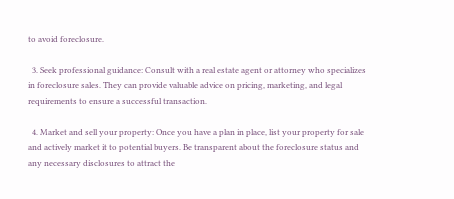to avoid foreclosure.

  3. Seek professional guidance: Consult with a real estate agent or attorney who specializes in foreclosure sales. They can provide valuable advice on pricing, marketing, and legal requirements to ensure a successful transaction.

  4. Market and sell your property: Once you have a plan in place, list your property for sale and actively market it to potential buyers. Be transparent about the foreclosure status and any necessary disclosures to attract the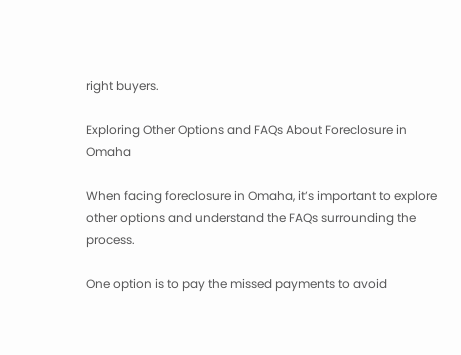right buyers.

Exploring Other Options and FAQs About Foreclosure in Omaha

When facing foreclosure in Omaha, it’s important to explore other options and understand the FAQs surrounding the process.

One option is to pay the missed payments to avoid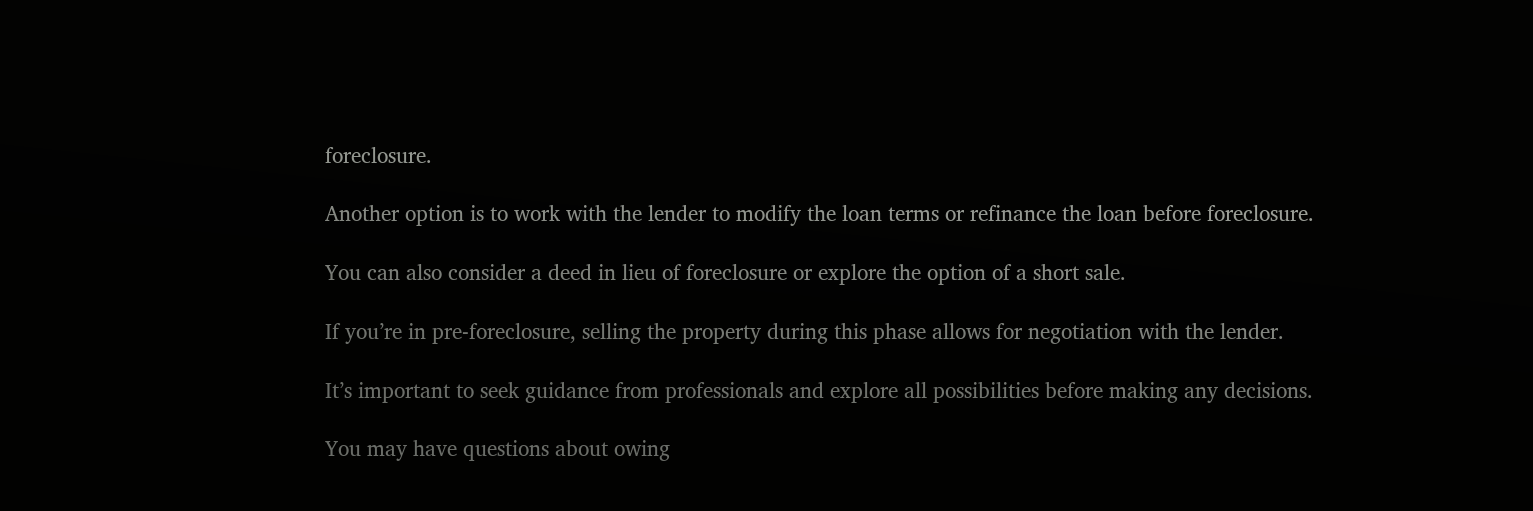foreclosure.

Another option is to work with the lender to modify the loan terms or refinance the loan before foreclosure.

You can also consider a deed in lieu of foreclosure or explore the option of a short sale.

If you’re in pre-foreclosure, selling the property during this phase allows for negotiation with the lender.

It’s important to seek guidance from professionals and explore all possibilities before making any decisions.

You may have questions about owing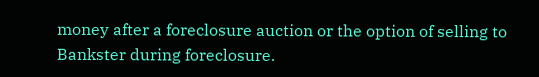money after a foreclosure auction or the option of selling to Bankster during foreclosure.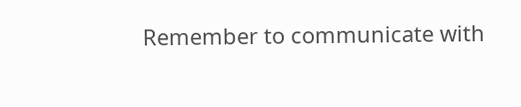Remember to communicate with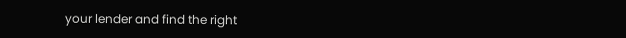your lender and find the right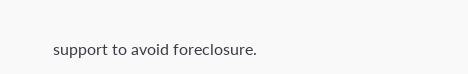support to avoid foreclosure.